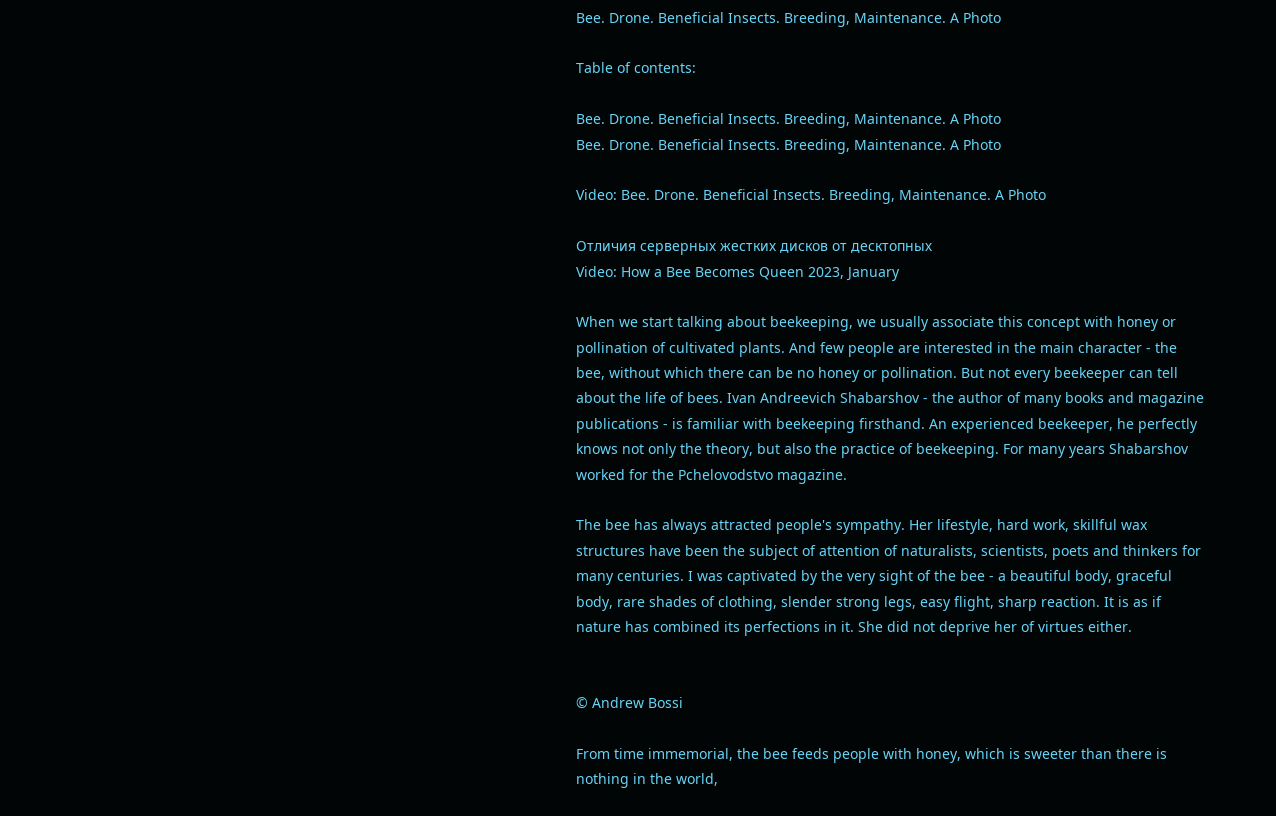Bee. Drone. Beneficial Insects. Breeding, Maintenance. A Photo

Table of contents:

Bee. Drone. Beneficial Insects. Breeding, Maintenance. A Photo
Bee. Drone. Beneficial Insects. Breeding, Maintenance. A Photo

Video: Bee. Drone. Beneficial Insects. Breeding, Maintenance. A Photo

Отличия серверных жестких дисков от десктопных
Video: How a Bee Becomes Queen 2023, January

When we start talking about beekeeping, we usually associate this concept with honey or pollination of cultivated plants. And few people are interested in the main character - the bee, without which there can be no honey or pollination. But not every beekeeper can tell about the life of bees. Ivan Andreevich Shabarshov - the author of many books and magazine publications - is familiar with beekeeping firsthand. An experienced beekeeper, he perfectly knows not only the theory, but also the practice of beekeeping. For many years Shabarshov worked for the Pchelovodstvo magazine.

The bee has always attracted people's sympathy. Her lifestyle, hard work, skillful wax structures have been the subject of attention of naturalists, scientists, poets and thinkers for many centuries. I was captivated by the very sight of the bee - a beautiful body, graceful body, rare shades of clothing, slender strong legs, easy flight, sharp reaction. It is as if nature has combined its perfections in it. She did not deprive her of virtues either.


© Andrew Bossi

From time immemorial, the bee feeds people with honey, which is sweeter than there is nothing in the world,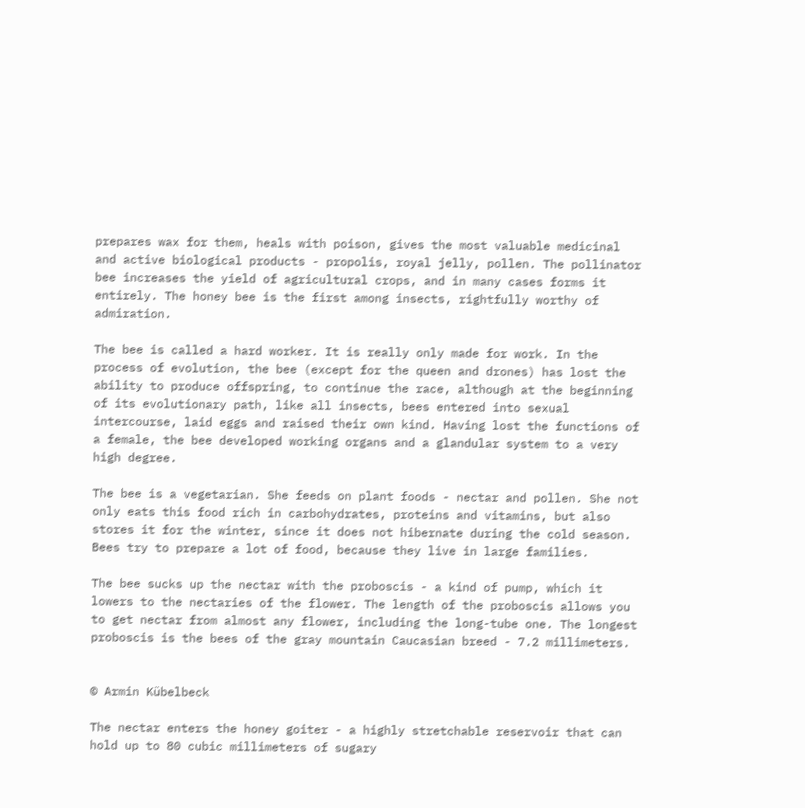prepares wax for them, heals with poison, gives the most valuable medicinal and active biological products - propolis, royal jelly, pollen. The pollinator bee increases the yield of agricultural crops, and in many cases forms it entirely. The honey bee is the first among insects, rightfully worthy of admiration.

The bee is called a hard worker. It is really only made for work. In the process of evolution, the bee (except for the queen and drones) has lost the ability to produce offspring, to continue the race, although at the beginning of its evolutionary path, like all insects, bees entered into sexual intercourse, laid eggs and raised their own kind. Having lost the functions of a female, the bee developed working organs and a glandular system to a very high degree.

The bee is a vegetarian. She feeds on plant foods - nectar and pollen. She not only eats this food rich in carbohydrates, proteins and vitamins, but also stores it for the winter, since it does not hibernate during the cold season. Bees try to prepare a lot of food, because they live in large families.

The bee sucks up the nectar with the proboscis - a kind of pump, which it lowers to the nectaries of the flower. The length of the proboscis allows you to get nectar from almost any flower, including the long-tube one. The longest proboscis is the bees of the gray mountain Caucasian breed - 7.2 millimeters.


© Armin Kübelbeck

The nectar enters the honey goiter - a highly stretchable reservoir that can hold up to 80 cubic millimeters of sugary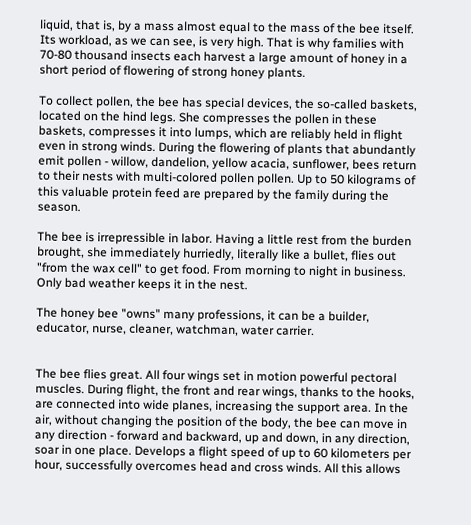liquid, that is, by a mass almost equal to the mass of the bee itself. Its workload, as we can see, is very high. That is why families with 70-80 thousand insects each harvest a large amount of honey in a short period of flowering of strong honey plants.

To collect pollen, the bee has special devices, the so-called baskets, located on the hind legs. She compresses the pollen in these baskets, compresses it into lumps, which are reliably held in flight even in strong winds. During the flowering of plants that abundantly emit pollen - willow, dandelion, yellow acacia, sunflower, bees return to their nests with multi-colored pollen pollen. Up to 50 kilograms of this valuable protein feed are prepared by the family during the season.

The bee is irrepressible in labor. Having a little rest from the burden brought, she immediately hurriedly, literally like a bullet, flies out "from the wax cell" to get food. From morning to night in business. Only bad weather keeps it in the nest.

The honey bee "owns" many professions, it can be a builder, educator, nurse, cleaner, watchman, water carrier.


The bee flies great. All four wings set in motion powerful pectoral muscles. During flight, the front and rear wings, thanks to the hooks, are connected into wide planes, increasing the support area. In the air, without changing the position of the body, the bee can move in any direction - forward and backward, up and down, in any direction, soar in one place. Develops a flight speed of up to 60 kilometers per hour, successfully overcomes head and cross winds. All this allows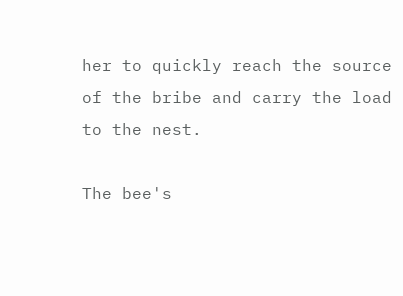her to quickly reach the source of the bribe and carry the load to the nest.

The bee's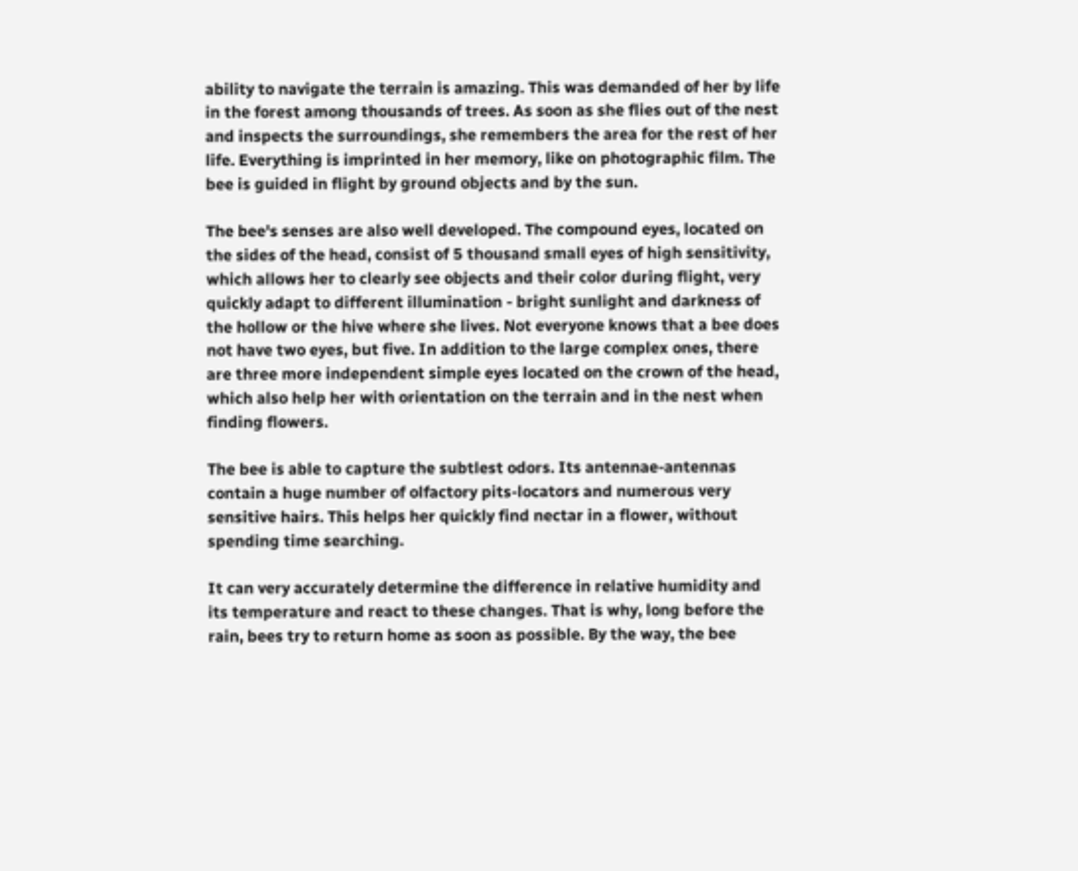ability to navigate the terrain is amazing. This was demanded of her by life in the forest among thousands of trees. As soon as she flies out of the nest and inspects the surroundings, she remembers the area for the rest of her life. Everything is imprinted in her memory, like on photographic film. The bee is guided in flight by ground objects and by the sun.

The bee's senses are also well developed. The compound eyes, located on the sides of the head, consist of 5 thousand small eyes of high sensitivity, which allows her to clearly see objects and their color during flight, very quickly adapt to different illumination - bright sunlight and darkness of the hollow or the hive where she lives. Not everyone knows that a bee does not have two eyes, but five. In addition to the large complex ones, there are three more independent simple eyes located on the crown of the head, which also help her with orientation on the terrain and in the nest when finding flowers.

The bee is able to capture the subtlest odors. Its antennae-antennas contain a huge number of olfactory pits-locators and numerous very sensitive hairs. This helps her quickly find nectar in a flower, without spending time searching.

It can very accurately determine the difference in relative humidity and its temperature and react to these changes. That is why, long before the rain, bees try to return home as soon as possible. By the way, the bee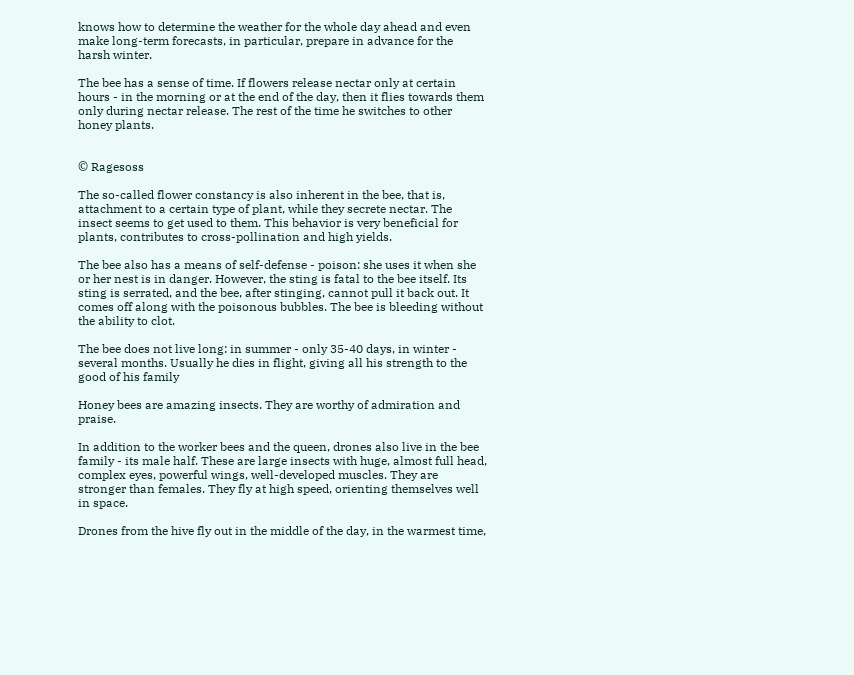knows how to determine the weather for the whole day ahead and even make long-term forecasts, in particular, prepare in advance for the harsh winter.

The bee has a sense of time. If flowers release nectar only at certain hours - in the morning or at the end of the day, then it flies towards them only during nectar release. The rest of the time he switches to other honey plants.


© Ragesoss

The so-called flower constancy is also inherent in the bee, that is, attachment to a certain type of plant, while they secrete nectar. The insect seems to get used to them. This behavior is very beneficial for plants, contributes to cross-pollination and high yields.

The bee also has a means of self-defense - poison: she uses it when she or her nest is in danger. However, the sting is fatal to the bee itself. Its sting is serrated, and the bee, after stinging, cannot pull it back out. It comes off along with the poisonous bubbles. The bee is bleeding without the ability to clot.

The bee does not live long: in summer - only 35-40 days, in winter - several months. Usually he dies in flight, giving all his strength to the good of his family

Honey bees are amazing insects. They are worthy of admiration and praise.

In addition to the worker bees and the queen, drones also live in the bee family - its male half. These are large insects with huge, almost full head, complex eyes, powerful wings, well-developed muscles. They are stronger than females. They fly at high speed, orienting themselves well in space.

Drones from the hive fly out in the middle of the day, in the warmest time,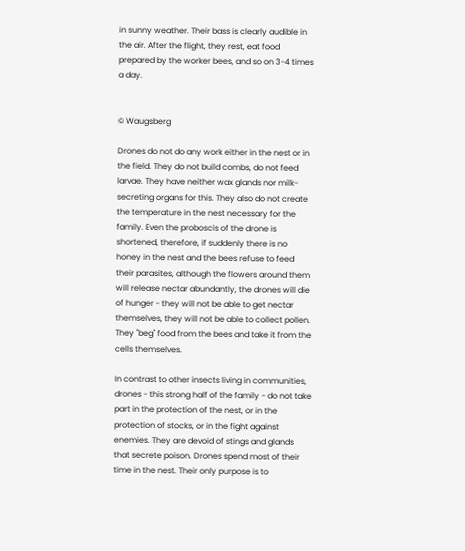in sunny weather. Their bass is clearly audible in the air. After the flight, they rest, eat food prepared by the worker bees, and so on 3-4 times a day.


© Waugsberg

Drones do not do any work either in the nest or in the field. They do not build combs, do not feed larvae. They have neither wax glands nor milk-secreting organs for this. They also do not create the temperature in the nest necessary for the family. Even the proboscis of the drone is shortened, therefore, if suddenly there is no honey in the nest and the bees refuse to feed their parasites, although the flowers around them will release nectar abundantly, the drones will die of hunger - they will not be able to get nectar themselves, they will not be able to collect pollen. They "beg" food from the bees and take it from the cells themselves.

In contrast to other insects living in communities, drones - this strong half of the family - do not take part in the protection of the nest, or in the protection of stocks, or in the fight against enemies. They are devoid of stings and glands that secrete poison. Drones spend most of their time in the nest. Their only purpose is to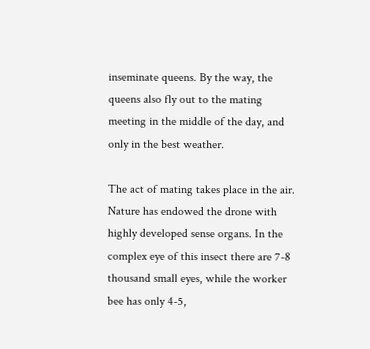inseminate queens. By the way, the queens also fly out to the mating meeting in the middle of the day, and only in the best weather.

The act of mating takes place in the air. Nature has endowed the drone with highly developed sense organs. In the complex eye of this insect there are 7-8 thousand small eyes, while the worker bee has only 4-5,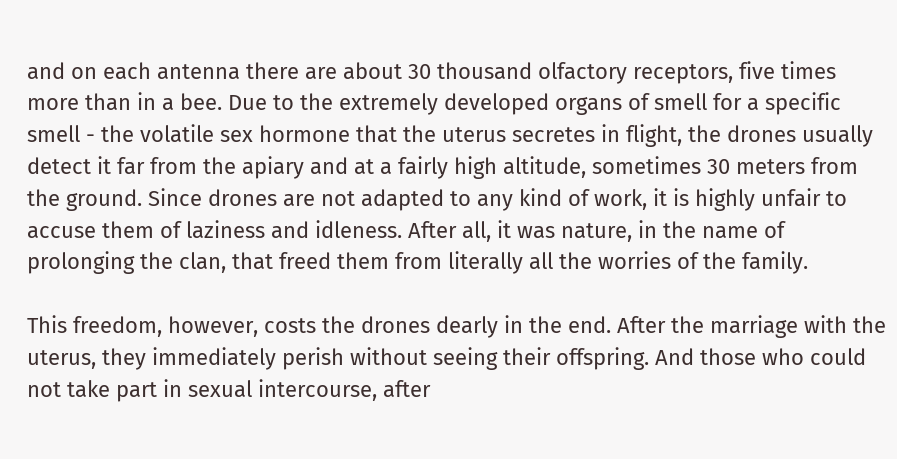and on each antenna there are about 30 thousand olfactory receptors, five times more than in a bee. Due to the extremely developed organs of smell for a specific smell - the volatile sex hormone that the uterus secretes in flight, the drones usually detect it far from the apiary and at a fairly high altitude, sometimes 30 meters from the ground. Since drones are not adapted to any kind of work, it is highly unfair to accuse them of laziness and idleness. After all, it was nature, in the name of prolonging the clan, that freed them from literally all the worries of the family.

This freedom, however, costs the drones dearly in the end. After the marriage with the uterus, they immediately perish without seeing their offspring. And those who could not take part in sexual intercourse, after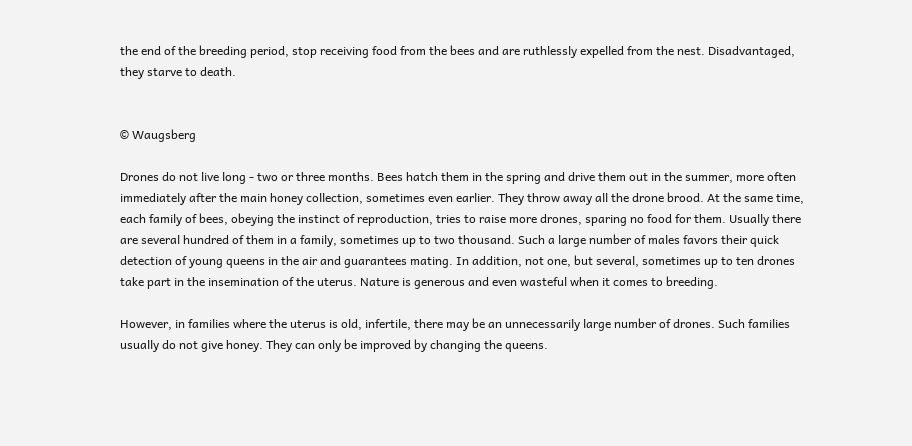the end of the breeding period, stop receiving food from the bees and are ruthlessly expelled from the nest. Disadvantaged, they starve to death.


© Waugsberg

Drones do not live long - two or three months. Bees hatch them in the spring and drive them out in the summer, more often immediately after the main honey collection, sometimes even earlier. They throw away all the drone brood. At the same time, each family of bees, obeying the instinct of reproduction, tries to raise more drones, sparing no food for them. Usually there are several hundred of them in a family, sometimes up to two thousand. Such a large number of males favors their quick detection of young queens in the air and guarantees mating. In addition, not one, but several, sometimes up to ten drones take part in the insemination of the uterus. Nature is generous and even wasteful when it comes to breeding.

However, in families where the uterus is old, infertile, there may be an unnecessarily large number of drones. Such families usually do not give honey. They can only be improved by changing the queens.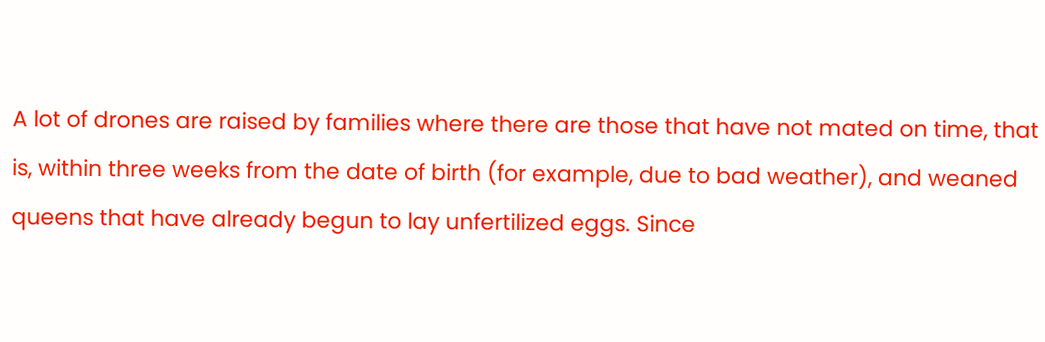A lot of drones are raised by families where there are those that have not mated on time, that is, within three weeks from the date of birth (for example, due to bad weather), and weaned queens that have already begun to lay unfertilized eggs. Since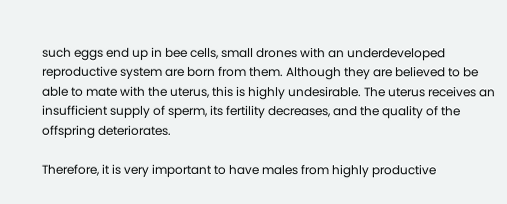such eggs end up in bee cells, small drones with an underdeveloped reproductive system are born from them. Although they are believed to be able to mate with the uterus, this is highly undesirable. The uterus receives an insufficient supply of sperm, its fertility decreases, and the quality of the offspring deteriorates.

Therefore, it is very important to have males from highly productive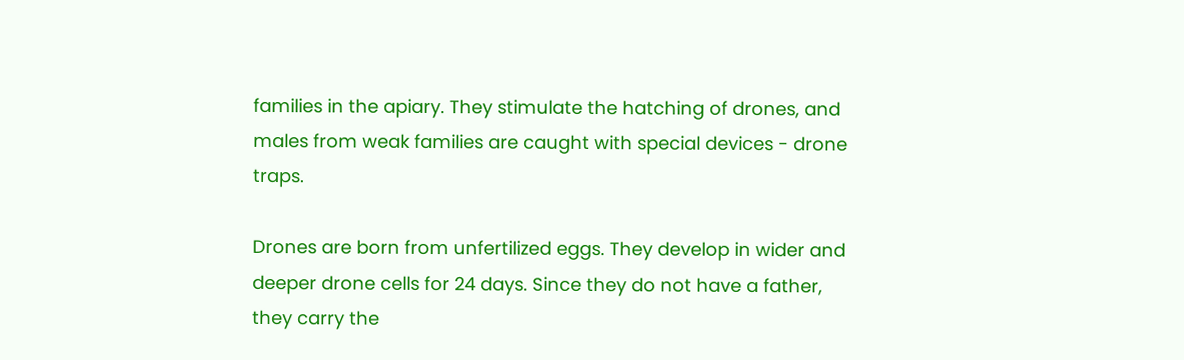families in the apiary. They stimulate the hatching of drones, and males from weak families are caught with special devices - drone traps.

Drones are born from unfertilized eggs. They develop in wider and deeper drone cells for 24 days. Since they do not have a father, they carry the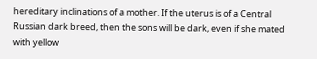hereditary inclinations of a mother. If the uterus is of a Central Russian dark breed, then the sons will be dark, even if she mated with yellow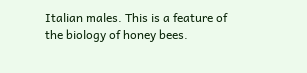Italian males. This is a feature of the biology of honey bees.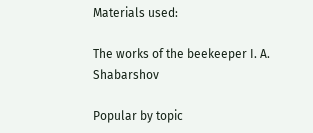Materials used:

The works of the beekeeper I. A. Shabarshov

Popular by topic